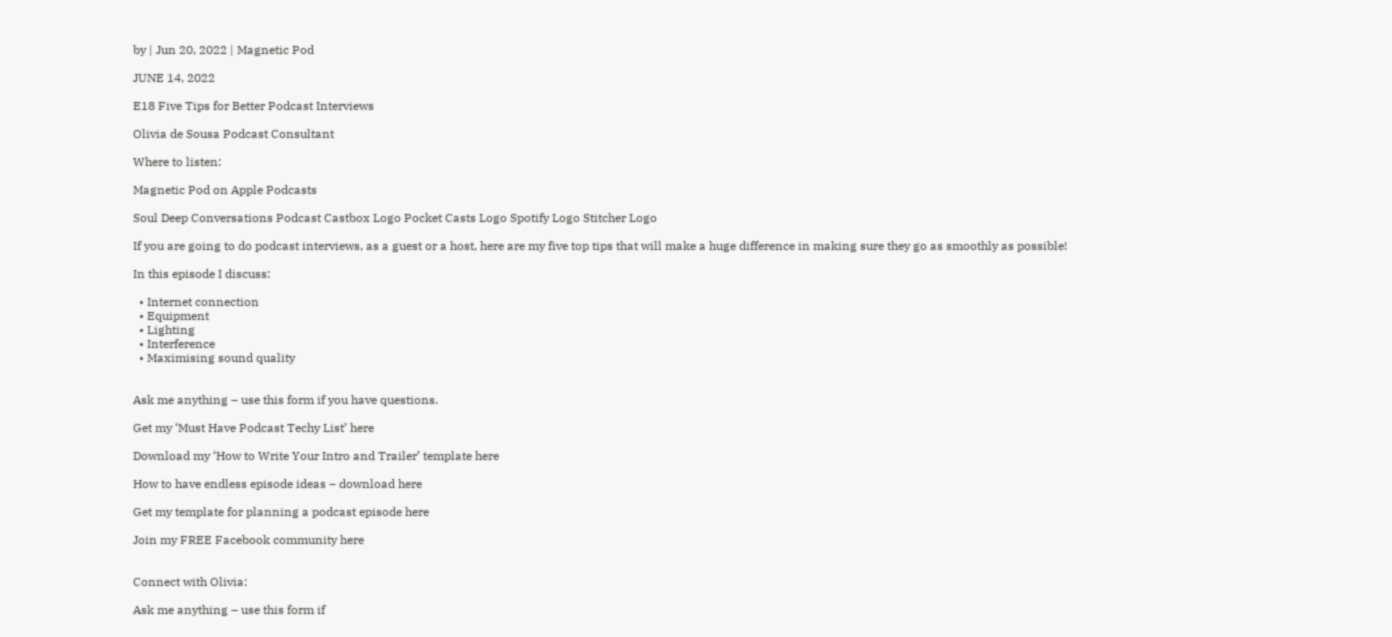by | Jun 20, 2022 | Magnetic Pod

JUNE 14, 2022

E18 Five Tips for Better Podcast Interviews

Olivia de Sousa Podcast Consultant

Where to listen:

Magnetic Pod on Apple Podcasts

Soul Deep Conversations Podcast Castbox Logo Pocket Casts Logo Spotify Logo Stitcher Logo

If you are going to do podcast interviews, as a guest or a host, here are my five top tips that will make a huge difference in making sure they go as smoothly as possible!

In this episode I discuss:

  • Internet connection
  • Equipment
  • Lighting
  • Interference
  • Maximising sound quality


Ask me anything – use this form if you have questions.

Get my ‘Must Have Podcast Techy List’ here

Download my ‘How to Write Your Intro and Trailer’ template here

How to have endless episode ideas – download here

Get my template for planning a podcast episode here

Join my FREE Facebook community here


Connect with Olivia:

Ask me anything – use this form if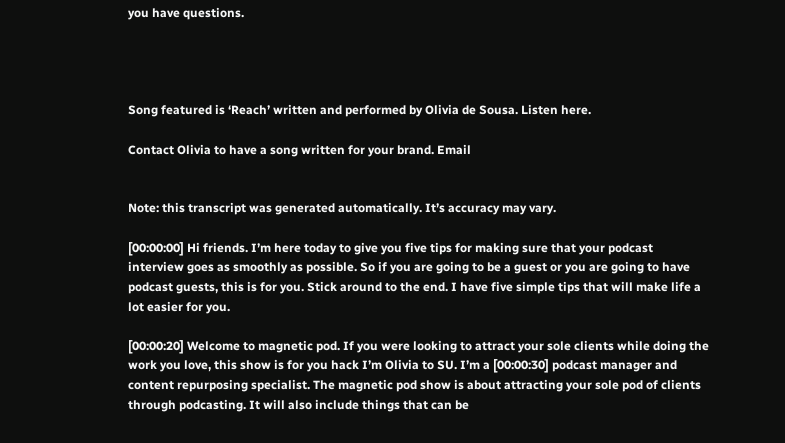you have questions.




Song featured is ‘Reach’ written and performed by Olivia de Sousa. Listen here.

Contact Olivia to have a song written for your brand. Email


Note: this transcript was generated automatically. It’s accuracy may vary.

[00:00:00] Hi friends. I’m here today to give you five tips for making sure that your podcast interview goes as smoothly as possible. So if you are going to be a guest or you are going to have podcast guests, this is for you. Stick around to the end. I have five simple tips that will make life a lot easier for you.

[00:00:20] Welcome to magnetic pod. If you were looking to attract your sole clients while doing the work you love, this show is for you hack I’m Olivia to SU. I’m a [00:00:30] podcast manager and content repurposing specialist. The magnetic pod show is about attracting your sole pod of clients through podcasting. It will also include things that can be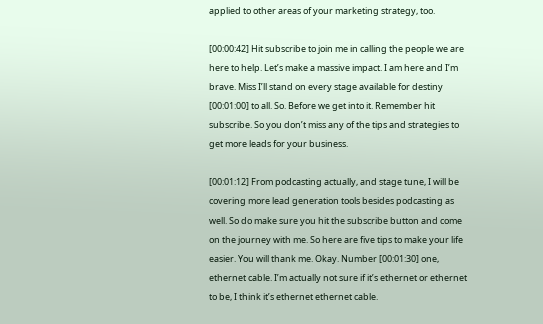applied to other areas of your marketing strategy, too.

[00:00:42] Hit subscribe to join me in calling the people we are here to help. Let’s make a massive impact. I am here and I’m brave. Miss I’ll stand on every stage available for destiny [00:01:00] to all. So. Before we get into it. Remember hit subscribe. So you don’t miss any of the tips and strategies to get more leads for your business.

[00:01:12] From podcasting actually, and stage tune, I will be covering more lead generation tools besides podcasting as well. So do make sure you hit the subscribe button and come on the journey with me. So here are five tips to make your life easier. You will thank me. Okay. Number [00:01:30] one, ethernet cable. I’m actually not sure if it’s ethernet or ethernet to be, I think it’s ethernet ethernet cable.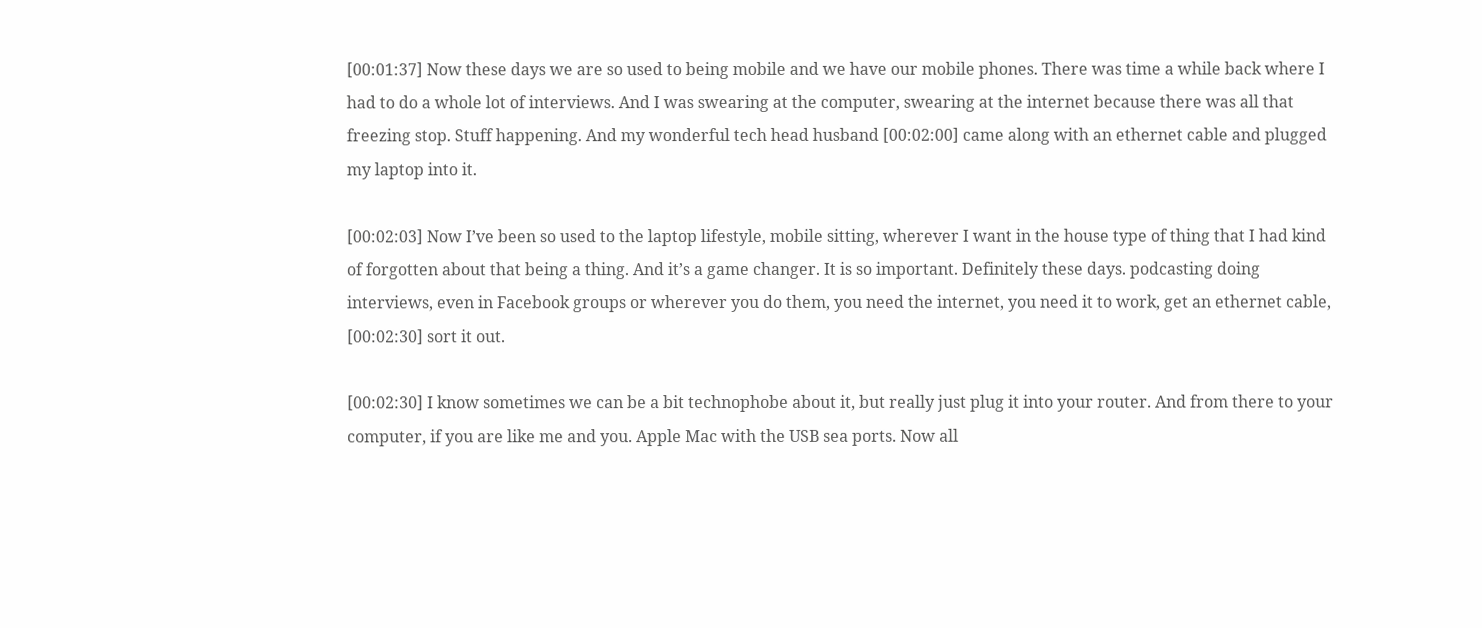[00:01:37] Now these days we are so used to being mobile and we have our mobile phones. There was time a while back where I had to do a whole lot of interviews. And I was swearing at the computer, swearing at the internet because there was all that freezing stop. Stuff happening. And my wonderful tech head husband [00:02:00] came along with an ethernet cable and plugged my laptop into it.

[00:02:03] Now I’ve been so used to the laptop lifestyle, mobile sitting, wherever I want in the house type of thing that I had kind of forgotten about that being a thing. And it’s a game changer. It is so important. Definitely these days. podcasting doing interviews, even in Facebook groups or wherever you do them, you need the internet, you need it to work, get an ethernet cable, [00:02:30] sort it out.

[00:02:30] I know sometimes we can be a bit technophobe about it, but really just plug it into your router. And from there to your computer, if you are like me and you. Apple Mac with the USB sea ports. Now all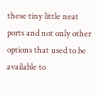these tiny little neat ports and not only other options that used to be available to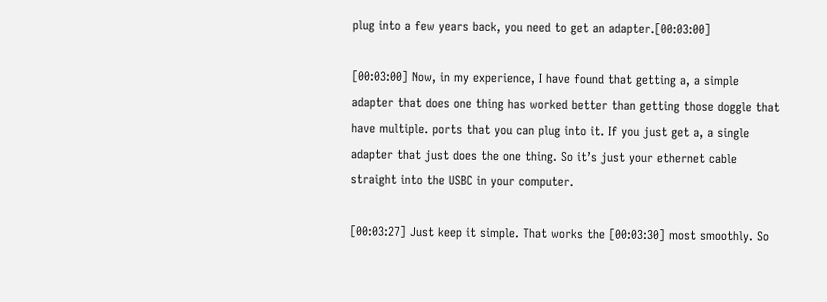plug into a few years back, you need to get an adapter.[00:03:00]

[00:03:00] Now, in my experience, I have found that getting a, a simple adapter that does one thing has worked better than getting those doggle that have multiple. ports that you can plug into it. If you just get a, a single adapter that just does the one thing. So it’s just your ethernet cable straight into the USBC in your computer.

[00:03:27] Just keep it simple. That works the [00:03:30] most smoothly. So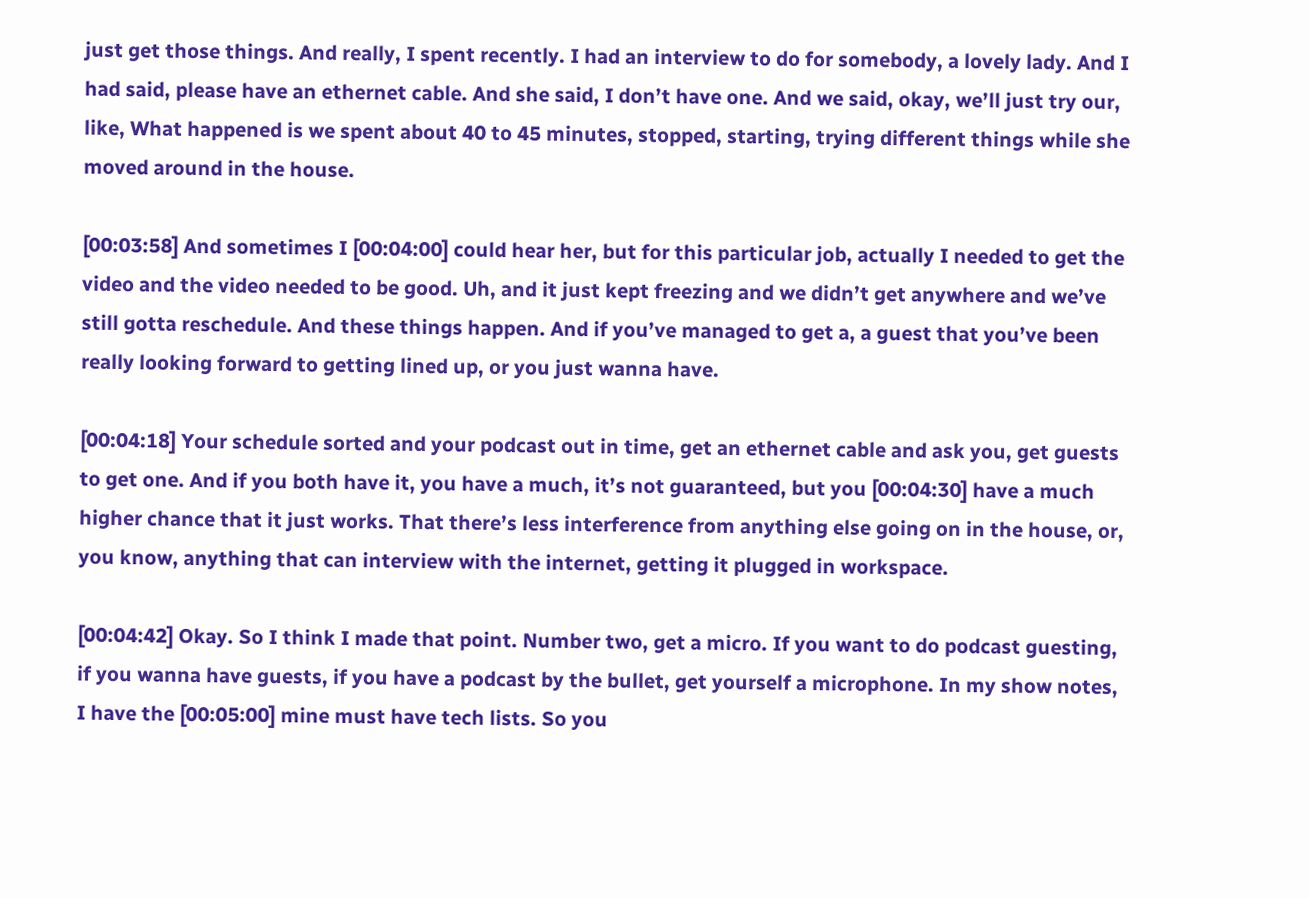just get those things. And really, I spent recently. I had an interview to do for somebody, a lovely lady. And I had said, please have an ethernet cable. And she said, I don’t have one. And we said, okay, we’ll just try our, like, What happened is we spent about 40 to 45 minutes, stopped, starting, trying different things while she moved around in the house.

[00:03:58] And sometimes I [00:04:00] could hear her, but for this particular job, actually I needed to get the video and the video needed to be good. Uh, and it just kept freezing and we didn’t get anywhere and we’ve still gotta reschedule. And these things happen. And if you’ve managed to get a, a guest that you’ve been really looking forward to getting lined up, or you just wanna have.

[00:04:18] Your schedule sorted and your podcast out in time, get an ethernet cable and ask you, get guests to get one. And if you both have it, you have a much, it’s not guaranteed, but you [00:04:30] have a much higher chance that it just works. That there’s less interference from anything else going on in the house, or, you know, anything that can interview with the internet, getting it plugged in workspace.

[00:04:42] Okay. So I think I made that point. Number two, get a micro. If you want to do podcast guesting, if you wanna have guests, if you have a podcast by the bullet, get yourself a microphone. In my show notes, I have the [00:05:00] mine must have tech lists. So you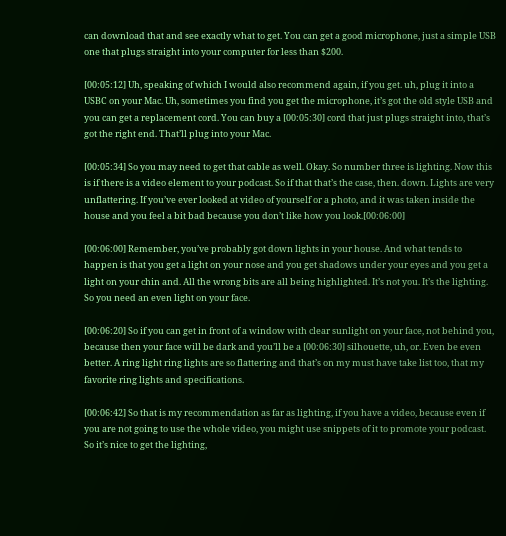can download that and see exactly what to get. You can get a good microphone, just a simple USB one that plugs straight into your computer for less than $200.

[00:05:12] Uh, speaking of which I would also recommend again, if you get. uh, plug it into a USBC on your Mac. Uh, sometimes you find you get the microphone, it’s got the old style USB and you can get a replacement cord. You can buy a [00:05:30] cord that just plugs straight into, that’s got the right end. That’ll plug into your Mac.

[00:05:34] So you may need to get that cable as well. Okay. So number three is lighting. Now this is if there is a video element to your podcast. So if that that’s the case, then. down. Lights are very unflattering. If you’ve ever looked at video of yourself or a photo, and it was taken inside the house and you feel a bit bad because you don’t like how you look.[00:06:00]

[00:06:00] Remember, you’ve probably got down lights in your house. And what tends to happen is that you get a light on your nose and you get shadows under your eyes and you get a light on your chin and. All the wrong bits are all being highlighted. It’s not you. It’s the lighting. So you need an even light on your face.

[00:06:20] So if you can get in front of a window with clear sunlight on your face, not behind you, because then your face will be dark and you’ll be a [00:06:30] silhouette, uh, or. Even be even better. A ring light ring lights are so flattering and that’s on my must have take list too, that my favorite ring lights and specifications.

[00:06:42] So that is my recommendation as far as lighting, if you have a video, because even if you are not going to use the whole video, you might use snippets of it to promote your podcast. So it’s nice to get the lighting,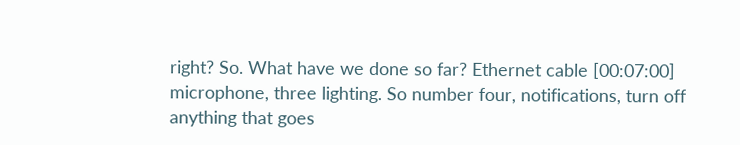right? So. What have we done so far? Ethernet cable [00:07:00] microphone, three lighting. So number four, notifications, turn off anything that goes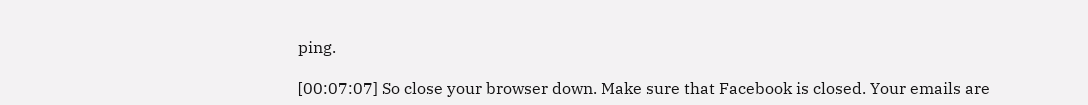ping.

[00:07:07] So close your browser down. Make sure that Facebook is closed. Your emails are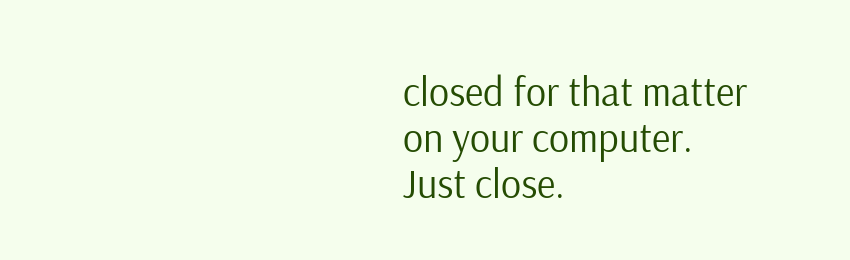closed for that matter on your computer. Just close.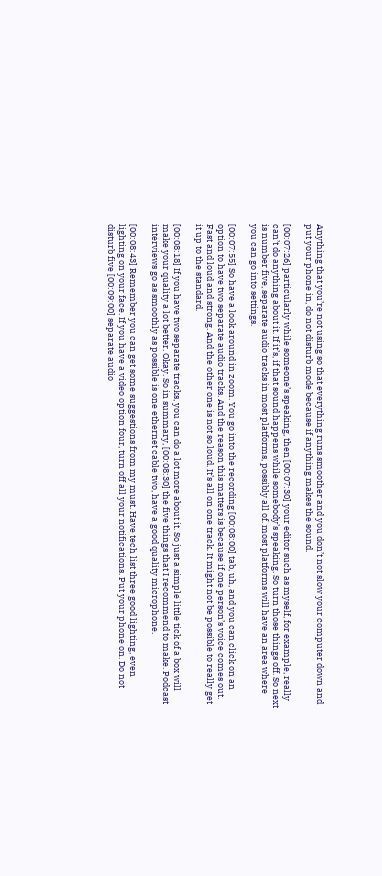Anything that you’re not using so that everything runs smoother and you don’t not slow your computer down and put your phone in, do not disturb mode because if anything makes the sound.

[00:07:26] particularly while someone’s speaking, then [00:07:30] your editor such as myself, for example, really can’t do anything about it. If it’s, if that sound happens while somebody’s speaking. So turn those things off. So next is number five, separate audio tracks in most platforms, possibly all of. most platforms will have an area where you can go into settings.

[00:07:55] So have a look around in zoom. You go into the recording [00:08:00] tab, uh, and you can click on an option to have two separate audio tracks. And the reason this matters is because if one person’s voice comes out. Fast and loud and strong. And the other one is not so loud. It’s all on one track. It might not be possible to really get it up to the standard.

[00:08:18] If you have two separate tracks, you can do a lot more about it. So just a simple little tick of a box will make your quality a lot better. Okay. So in summary, [00:08:30] the five things that I recommend to make. Podcast interviews go as smoothly as possible is one ethernet cable two, have a good quality microphone.

[00:08:43] Remember you can get some suggestions from my must. Have tech list three good lighting, even lighting on your face. If you have a video option four, turn off all your notifications. Put your phone on. Do not disturb five [00:09:00] separate audio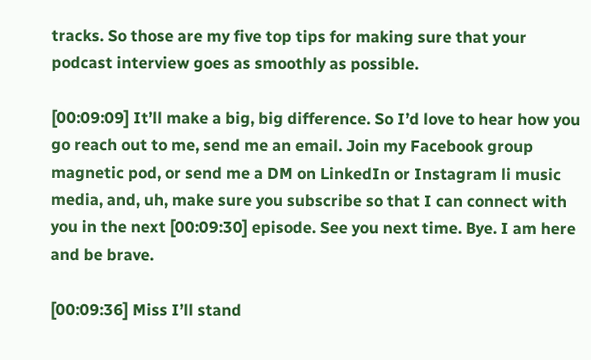tracks. So those are my five top tips for making sure that your podcast interview goes as smoothly as possible.

[00:09:09] It’ll make a big, big difference. So I’d love to hear how you go reach out to me, send me an email. Join my Facebook group magnetic pod, or send me a DM on LinkedIn or Instagram li music media, and, uh, make sure you subscribe so that I can connect with you in the next [00:09:30] episode. See you next time. Bye. I am here and be brave.

[00:09:36] Miss I’ll stand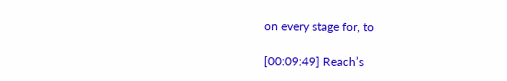on every stage for, to

[00:09:49] Reach’s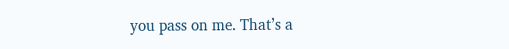you pass on me. That’s a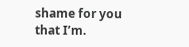shame for you that I’m.